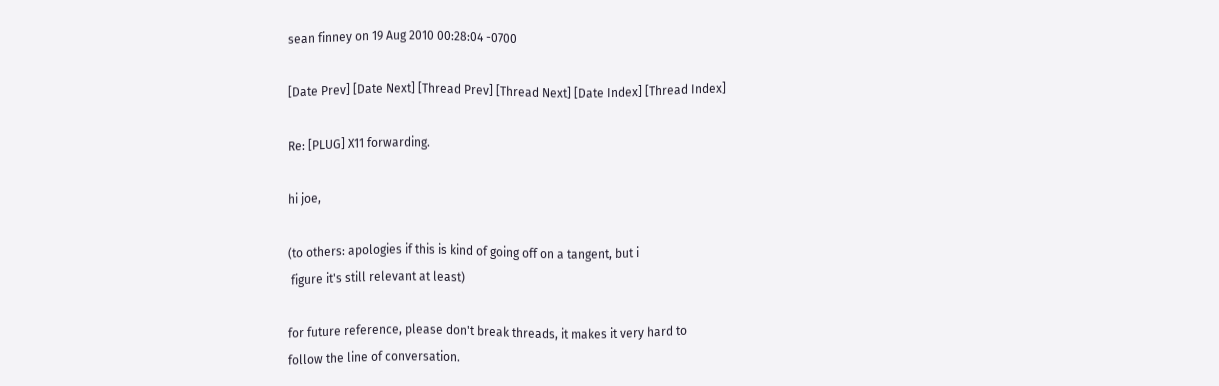sean finney on 19 Aug 2010 00:28:04 -0700

[Date Prev] [Date Next] [Thread Prev] [Thread Next] [Date Index] [Thread Index]

Re: [PLUG] X11 forwarding.

hi joe,

(to others: apologies if this is kind of going off on a tangent, but i
 figure it's still relevant at least)

for future reference, please don't break threads, it makes it very hard to
follow the line of conversation.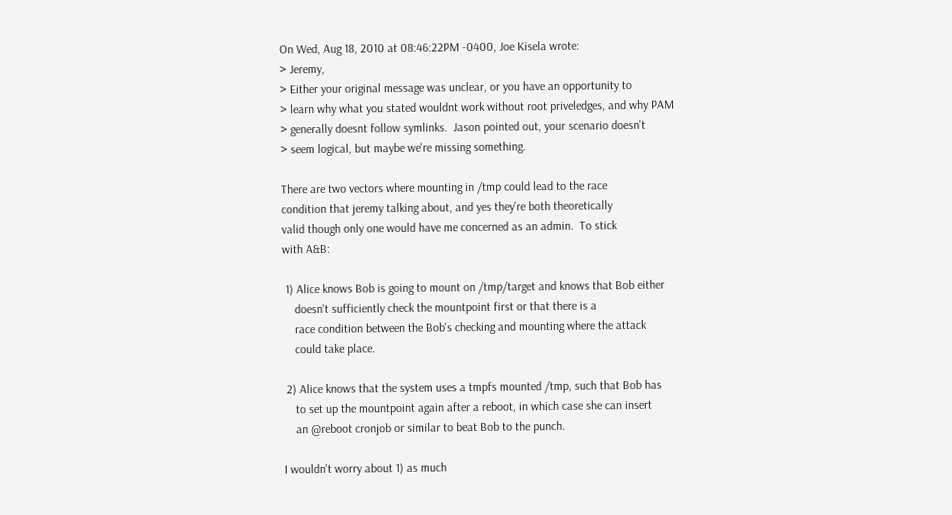On Wed, Aug 18, 2010 at 08:46:22PM -0400, Joe Kisela wrote:
> Jeremy,
> Either your original message was unclear, or you have an opportunity to
> learn why what you stated wouldnt work without root priveledges, and why PAM
> generally doesnt follow symlinks.  Jason pointed out, your scenario doesn't
> seem logical, but maybe we're missing something.

There are two vectors where mounting in /tmp could lead to the race
condition that jeremy talking about, and yes they're both theoretically
valid though only one would have me concerned as an admin.  To stick
with A&B:

 1) Alice knows Bob is going to mount on /tmp/target and knows that Bob either
    doesn't sufficiently check the mountpoint first or that there is a
    race condition between the Bob's checking and mounting where the attack
    could take place.

 2) Alice knows that the system uses a tmpfs mounted /tmp, such that Bob has
    to set up the mountpoint again after a reboot, in which case she can insert
    an @reboot cronjob or similar to beat Bob to the punch.

I wouldn't worry about 1) as much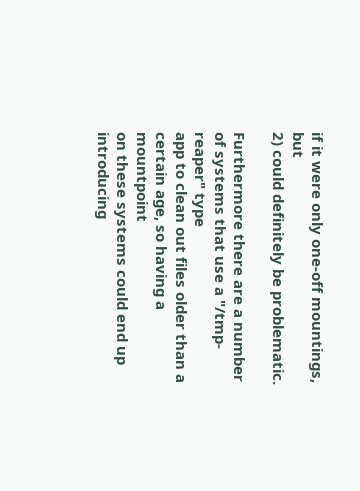if it were only one-off mountings, but
2) could definitely be problematic.

Furthermore there are a number of systems that use a "/tmp-reaper" type
app to clean out files older than a certain age, so having a mountpoint
on these systems could end up introducing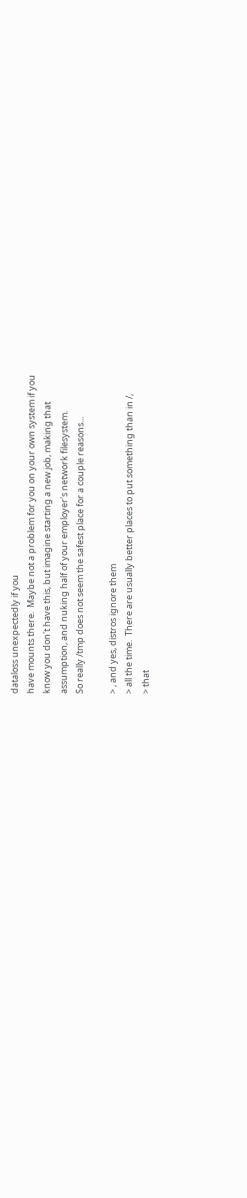dataloss unexpectedly if you
have mounts there.  Maybe not a problem for you on your own system if you
know you don't have this, but imagine starting a new job, making that
assumption, and nuking half of your employer's network filesystem.
So really /tmp does not seem the safest place for a couple reasons...

> , and yes, distros ignore them
> all the time.  There are usually better places to put something than in /,
> that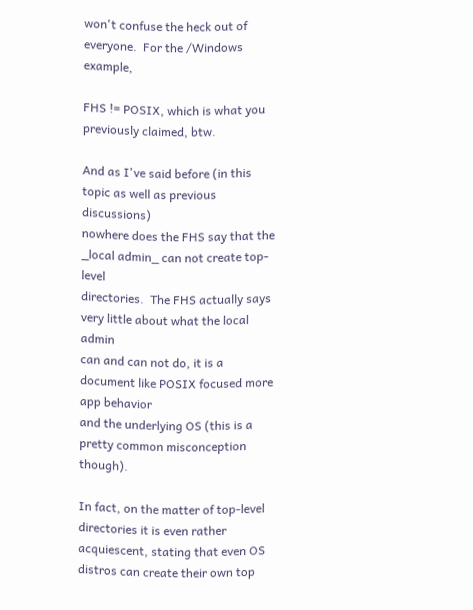won't confuse the heck out of everyone.  For the /Windows example,

FHS != POSIX, which is what you previously claimed, btw.

And as I've said before (in this topic as well as previous discussions)
nowhere does the FHS say that the _local admin_ can not create top-level
directories.  The FHS actually says very little about what the local admin
can and can not do, it is a document like POSIX focused more app behavior
and the underlying OS (this is a pretty common misconception though).

In fact, on the matter of top-level directories it is even rather
acquiescent, stating that even OS distros can create their own top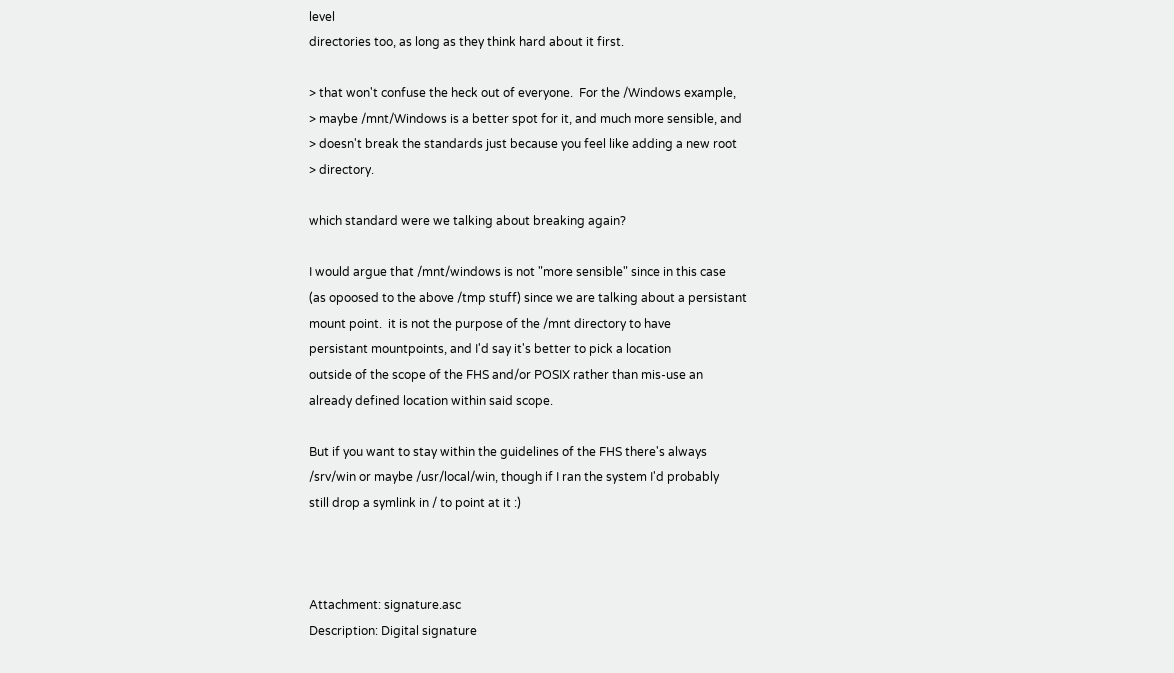level
directories too, as long as they think hard about it first.

> that won't confuse the heck out of everyone.  For the /Windows example,
> maybe /mnt/Windows is a better spot for it, and much more sensible, and
> doesn't break the standards just because you feel like adding a new root
> directory.

which standard were we talking about breaking again?

I would argue that /mnt/windows is not "more sensible" since in this case
(as opoosed to the above /tmp stuff) since we are talking about a persistant
mount point.  it is not the purpose of the /mnt directory to have
persistant mountpoints, and I'd say it's better to pick a location
outside of the scope of the FHS and/or POSIX rather than mis-use an
already defined location within said scope.

But if you want to stay within the guidelines of the FHS there's always
/srv/win or maybe /usr/local/win, though if I ran the system I'd probably
still drop a symlink in / to point at it :)



Attachment: signature.asc
Description: Digital signature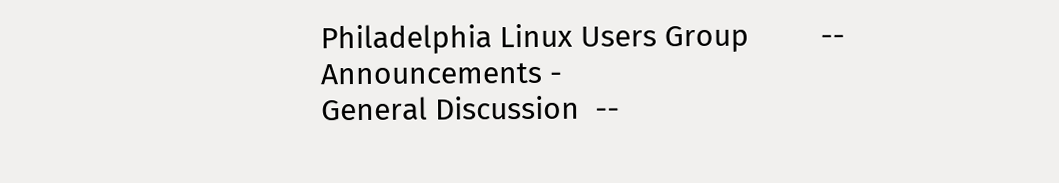Philadelphia Linux Users Group         --
Announcements -
General Discussion  --